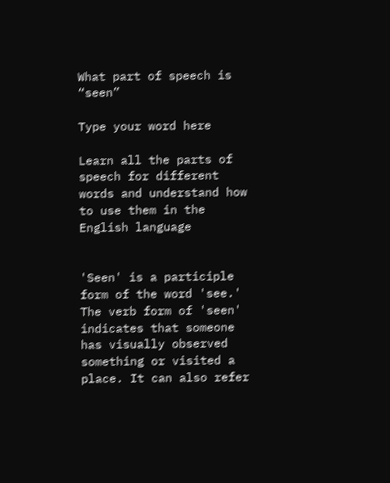What part of speech is “seen”

Type your word here

Learn all the parts of speech for different words and understand how to use them in the English language


'Seen' is a participle form of the word 'see.' The verb form of 'seen' indicates that someone has visually observed something or visited a place. It can also refer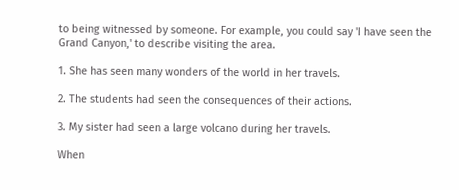to being witnessed by someone. For example, you could say 'I have seen the Grand Canyon,' to describe visiting the area.

1. She has seen many wonders of the world in her travels.

2. The students had seen the consequences of their actions.

3. My sister had seen a large volcano during her travels.

When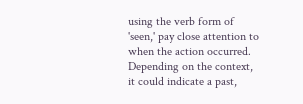using the verb form of 'seen,' pay close attention to when the action occurred. Depending on the context, it could indicate a past,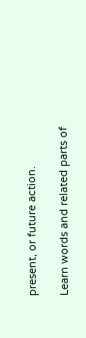present, or future action.

Learn words and related parts of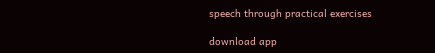speech through practical exercises

download app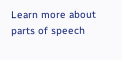Learn more about parts of speech